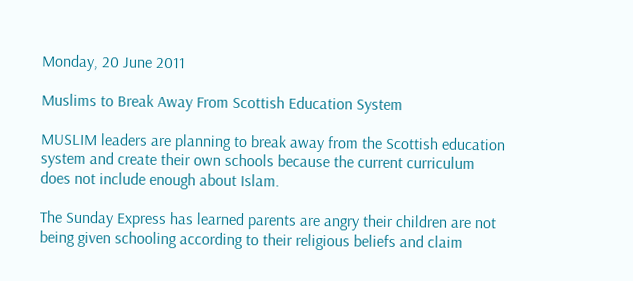Monday, 20 June 2011

Muslims to Break Away From Scottish Education System

MUSLIM leaders are planning to break away from the Scottish education system and create their own schools because the current curriculum does not include enough about Islam.

The Sunday Express has learned parents are angry their children are not being given schooling according to their religious beliefs and claim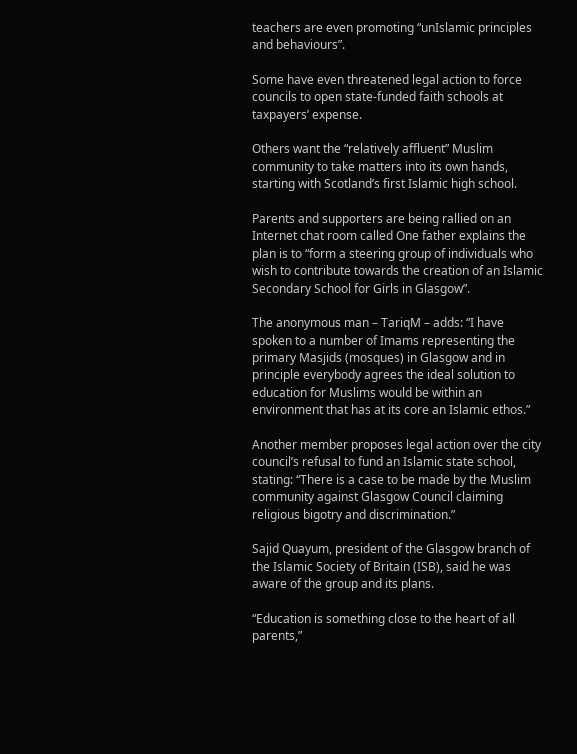teachers are even promoting “unIslamic principles and behaviours”.

Some have even threatened legal action to force councils to open state-funded faith schools at taxpayers’ expense.

Others want the “relatively affluent” Muslim community to take matters into its own hands, starting with Scotland’s first Islamic high school.

Parents and supporters are being rallied on an Internet chat room called One father explains the plan is to “form a steering group of individuals who wish to contribute towards the creation of an Islamic Secondary School for Girls in Glasgow”.

The anonymous man – TariqM – adds: “I have spoken to a number of Imams representing the primary Masjids (mosques) in Glasgow and in principle everybody agrees the ideal solution to education for Muslims would be within an environment that has at its core an Islamic ethos.”

Another member proposes legal action over the city council’s refusal to fund an Islamic state school, stating: “There is a case to be made by the Muslim community against Glasgow Council claiming religious bigotry and discrimination.”

Sajid Quayum, president of the Glasgow branch of the Islamic Society of Britain (ISB), said he was aware of the group and its plans.

“Education is something close to the heart of all parents,”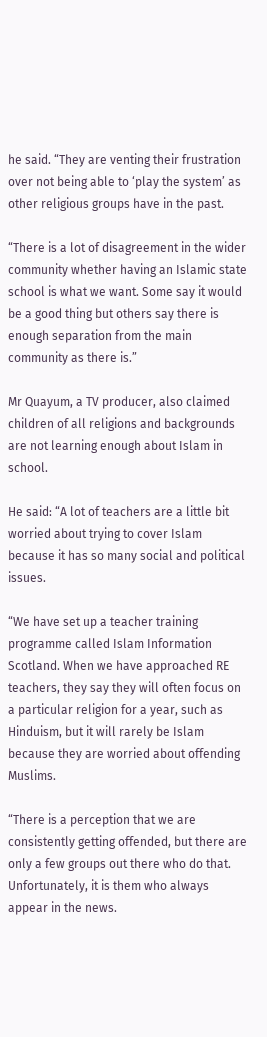he said. “They are venting their frustration over not being able to ‘play the system’ as other religious groups have in the past.

“There is a lot of disagreement in the wider community whether having an Islamic state school is what we want. Some say it would be a good thing but others say there is enough separation from the main community as there is.”

Mr Quayum, a TV producer, also claimed children of all religions and backgrounds are not learning enough about Islam in school.

He said: “A lot of teachers are a little bit worried about trying to cover Islam because it has so many social and political issues.

“We have set up a teacher training programme called Islam Information Scotland. When we have approached RE teachers, they say they will often focus on a particular religion for a year, such as Hinduism, but it will rarely be Islam because they are worried about offending Muslims.

“There is a perception that we are consistently getting offended, but there are only a few groups out there who do that. Unfortunately, it is them who always appear in the news.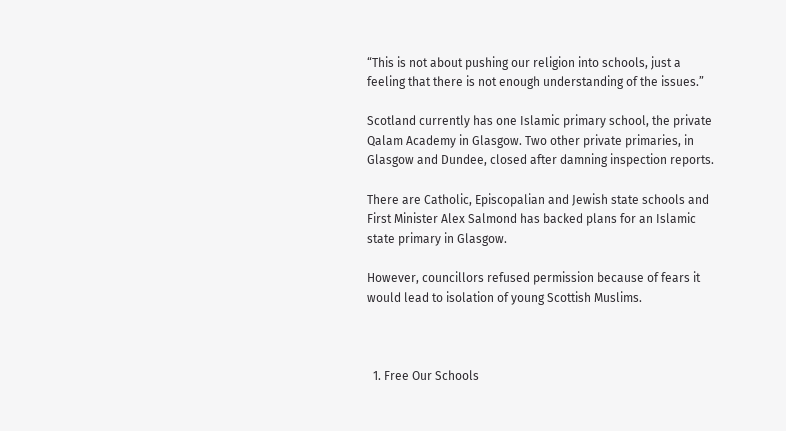“This is not about pushing our religion into schools, just a feeling that there is not enough understanding of the issues.”

Scotland currently has one Islamic primary school, the private Qalam Academy in Glasgow. Two other private primaries, in Glasgow and Dundee, closed after damning inspection reports.

There are Catholic, Episcopalian and Jewish state schools and First Minister Alex Salmond has backed plans for an Islamic state primary in Glasgow.

However, councillors refused permission because of fears it would lead to isolation of young Scottish Muslims.



  1. Free Our Schools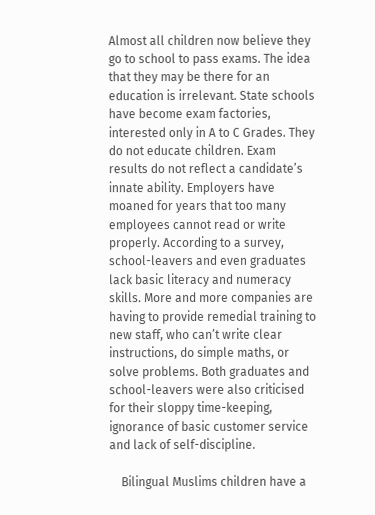Almost all children now believe they go to school to pass exams. The idea that they may be there for an education is irrelevant. State schools have become exam factories, interested only in A to C Grades. They do not educate children. Exam results do not reflect a candidate’s innate ability. Employers have moaned for years that too many employees cannot read or write properly. According to a survey, school-leavers and even graduates lack basic literacy and numeracy skills. More and more companies are having to provide remedial training to new staff, who can’t write clear instructions, do simple maths, or solve problems. Both graduates and school-leavers were also criticised for their sloppy time-keeping, ignorance of basic customer service and lack of self-discipline.

    Bilingual Muslims children have a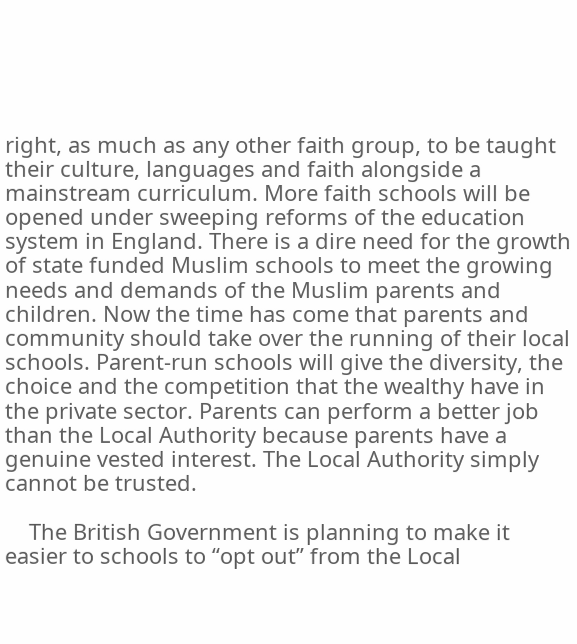right, as much as any other faith group, to be taught their culture, languages and faith alongside a mainstream curriculum. More faith schools will be opened under sweeping reforms of the education system in England. There is a dire need for the growth of state funded Muslim schools to meet the growing needs and demands of the Muslim parents and children. Now the time has come that parents and community should take over the running of their local schools. Parent-run schools will give the diversity, the choice and the competition that the wealthy have in the private sector. Parents can perform a better job than the Local Authority because parents have a genuine vested interest. The Local Authority simply cannot be trusted.

    The British Government is planning to make it easier to schools to “opt out” from the Local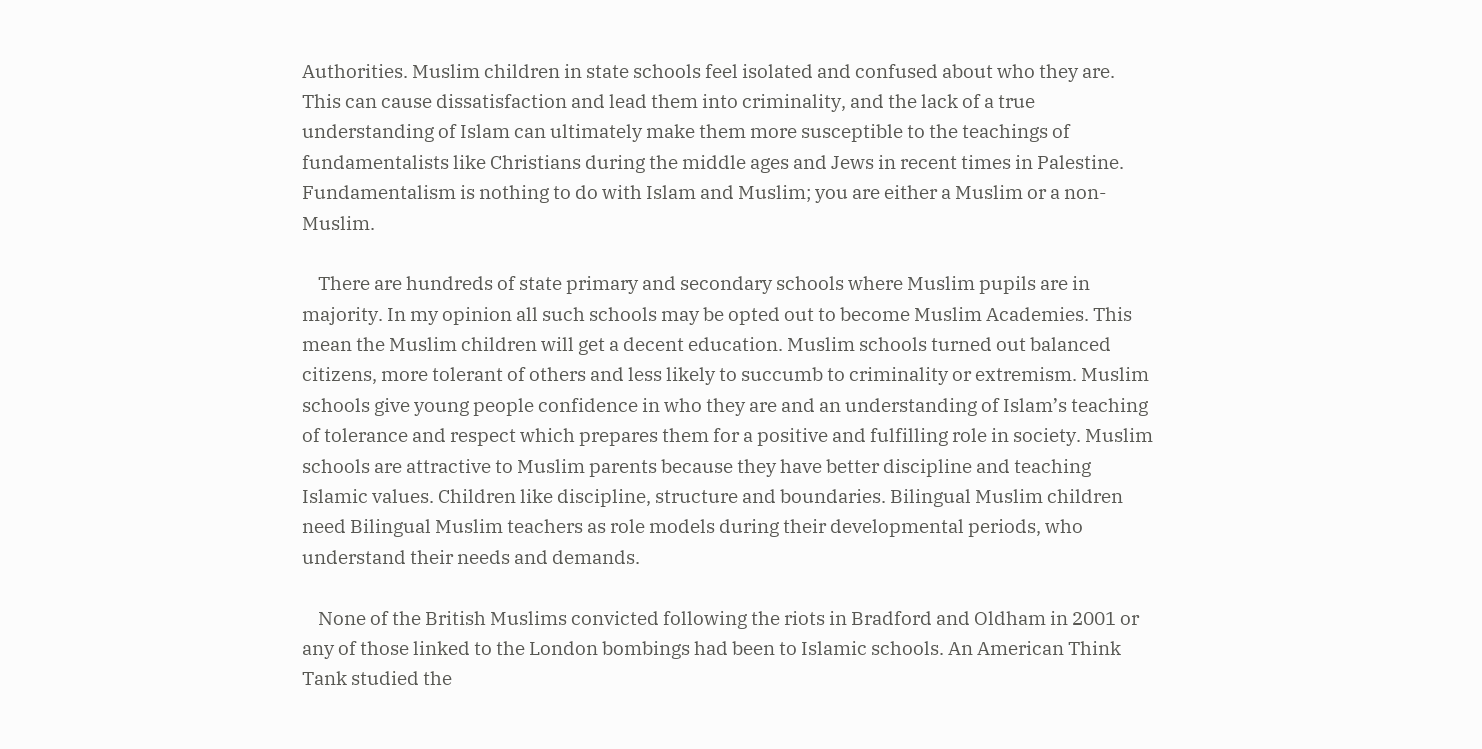Authorities. Muslim children in state schools feel isolated and confused about who they are. This can cause dissatisfaction and lead them into criminality, and the lack of a true understanding of Islam can ultimately make them more susceptible to the teachings of fundamentalists like Christians during the middle ages and Jews in recent times in Palestine. Fundamentalism is nothing to do with Islam and Muslim; you are either a Muslim or a non-Muslim.

    There are hundreds of state primary and secondary schools where Muslim pupils are in majority. In my opinion all such schools may be opted out to become Muslim Academies. This mean the Muslim children will get a decent education. Muslim schools turned out balanced citizens, more tolerant of others and less likely to succumb to criminality or extremism. Muslim schools give young people confidence in who they are and an understanding of Islam’s teaching of tolerance and respect which prepares them for a positive and fulfilling role in society. Muslim schools are attractive to Muslim parents because they have better discipline and teaching Islamic values. Children like discipline, structure and boundaries. Bilingual Muslim children need Bilingual Muslim teachers as role models during their developmental periods, who understand their needs and demands.

    None of the British Muslims convicted following the riots in Bradford and Oldham in 2001 or any of those linked to the London bombings had been to Islamic schools. An American Think Tank studied the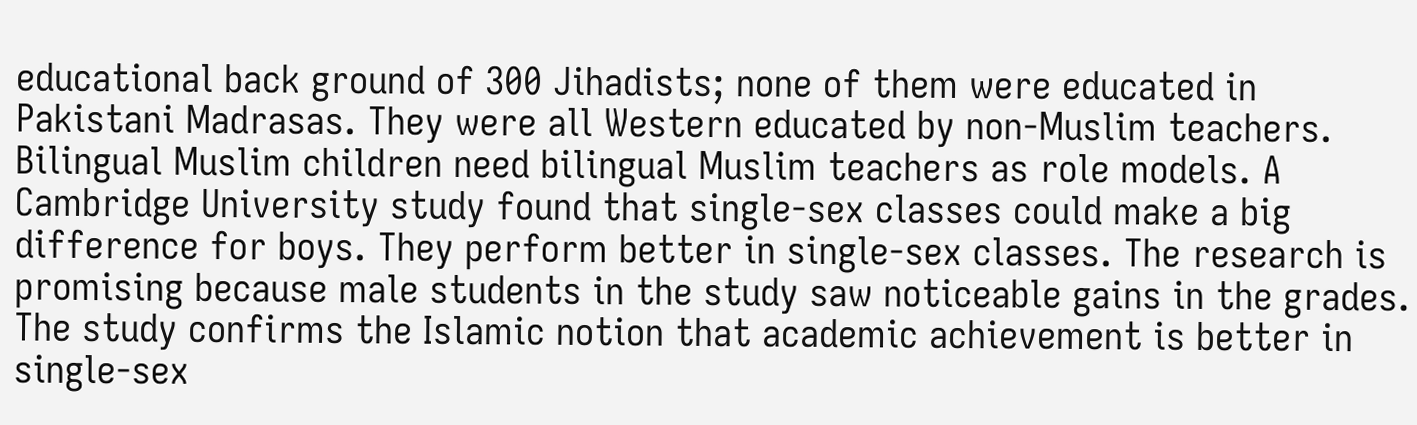educational back ground of 300 Jihadists; none of them were educated in Pakistani Madrasas. They were all Western educated by non-Muslim teachers. Bilingual Muslim children need bilingual Muslim teachers as role models. A Cambridge University study found that single-sex classes could make a big difference for boys. They perform better in single-sex classes. The research is promising because male students in the study saw noticeable gains in the grades. The study confirms the Islamic notion that academic achievement is better in single-sex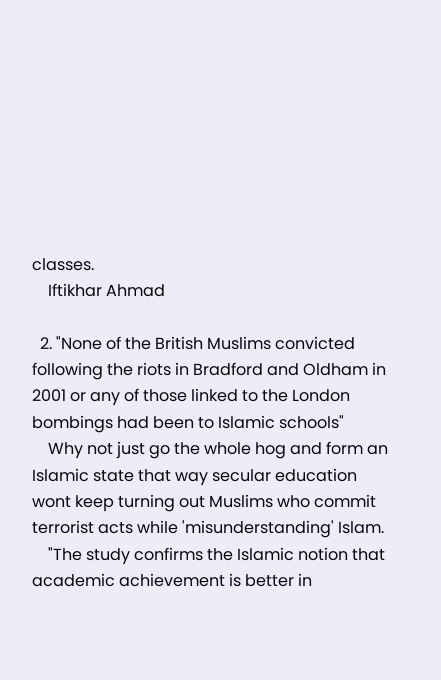classes.
    Iftikhar Ahmad

  2. "None of the British Muslims convicted following the riots in Bradford and Oldham in 2001 or any of those linked to the London bombings had been to Islamic schools"
    Why not just go the whole hog and form an Islamic state that way secular education wont keep turning out Muslims who commit terrorist acts while 'misunderstanding' Islam.
    "The study confirms the Islamic notion that academic achievement is better in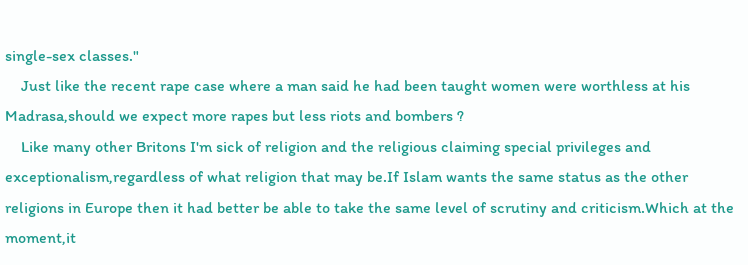single-sex classes."
    Just like the recent rape case where a man said he had been taught women were worthless at his Madrasa,should we expect more rapes but less riots and bombers ?
    Like many other Britons I'm sick of religion and the religious claiming special privileges and exceptionalism,regardless of what religion that may be.If Islam wants the same status as the other religions in Europe then it had better be able to take the same level of scrutiny and criticism.Which at the moment,it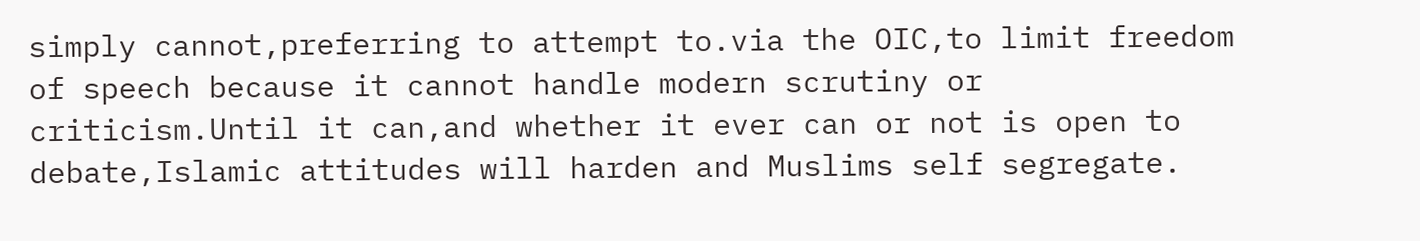simply cannot,preferring to attempt to.via the OIC,to limit freedom of speech because it cannot handle modern scrutiny or criticism.Until it can,and whether it ever can or not is open to debate,Islamic attitudes will harden and Muslims self segregate.